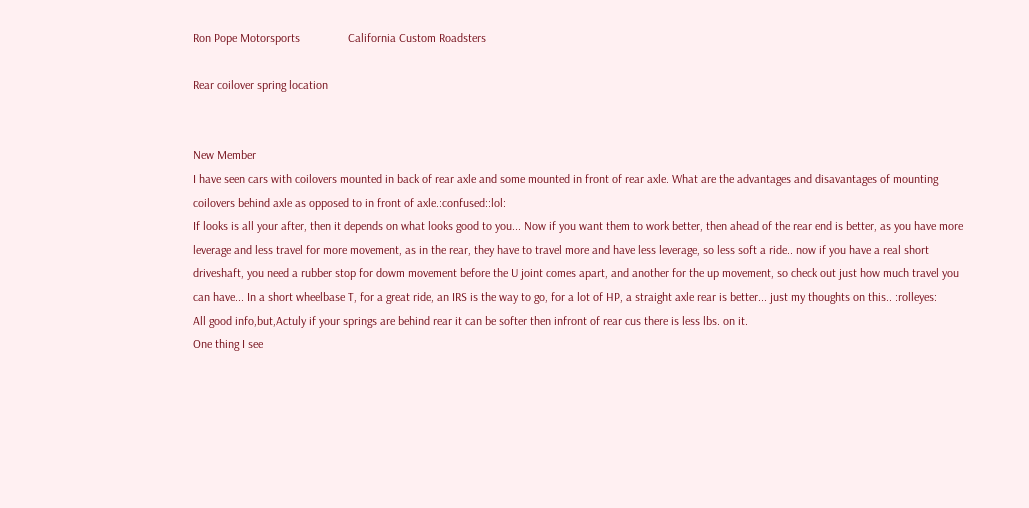Ron Pope Motorsports                California Custom Roadsters

Rear coilover spring location


New Member
I have seen cars with coilovers mounted in back of rear axle and some mounted in front of rear axle. What are the advantages and disavantages of mounting coilovers behind axle as opposed to in front of axle.:confused::lol:
If looks is all your after, then it depends on what looks good to you... Now if you want them to work better, then ahead of the rear end is better, as you have more leverage and less travel for more movement, as in the rear, they have to travel more and have less leverage, so less soft a ride.. now if you have a real short driveshaft, you need a rubber stop for dowm movement before the U joint comes apart, and another for the up movement, so check out just how much travel you can have... In a short wheelbase T, for a great ride, an IRS is the way to go, for a lot of HP, a straight axle rear is better... just my thoughts on this.. :rolleyes:
All good info,but,Actuly if your springs are behind rear it can be softer then infront of rear cus there is less lbs. on it.
One thing I see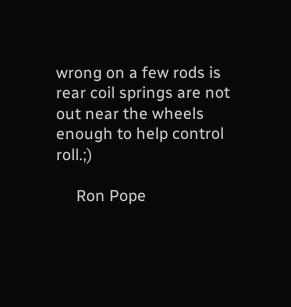wrong on a few rods is rear coil springs are not out near the wheels enough to help control roll.;)

     Ron Pope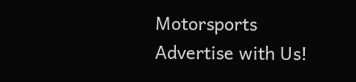Motorsports                Advertise with Us!